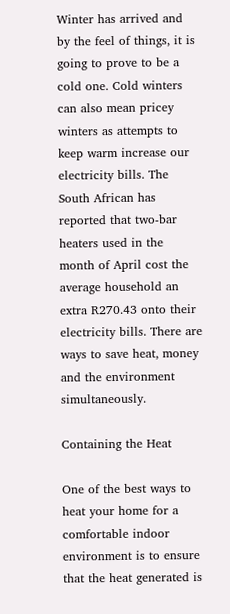Winter has arrived and by the feel of things, it is going to prove to be a cold one. Cold winters can also mean pricey winters as attempts to keep warm increase our electricity bills. The South African has reported that two-bar heaters used in the month of April cost the average household an extra R270.43 onto their electricity bills. There are ways to save heat, money and the environment simultaneously.

Containing the Heat

One of the best ways to heat your home for a comfortable indoor environment is to ensure that the heat generated is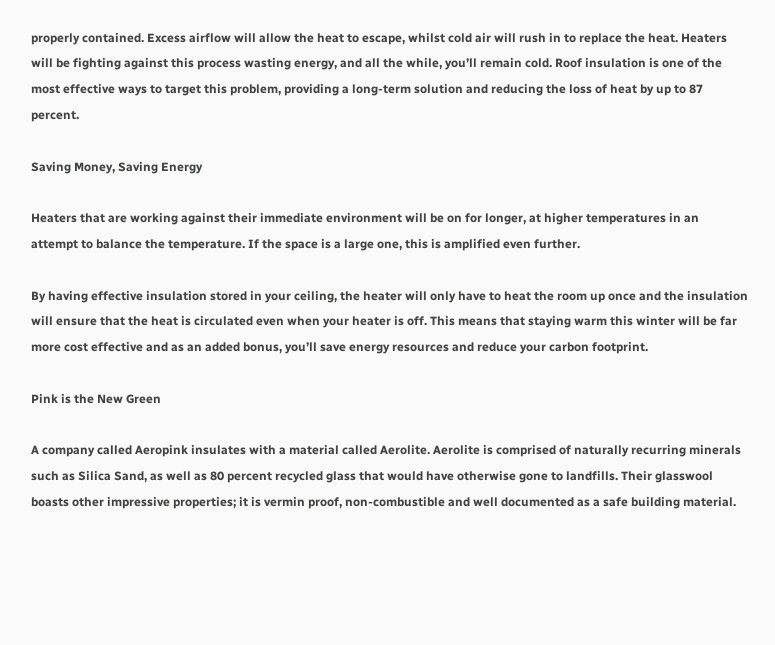properly contained. Excess airflow will allow the heat to escape, whilst cold air will rush in to replace the heat. Heaters will be fighting against this process wasting energy, and all the while, you’ll remain cold. Roof insulation is one of the most effective ways to target this problem, providing a long-term solution and reducing the loss of heat by up to 87 percent.

Saving Money, Saving Energy

Heaters that are working against their immediate environment will be on for longer, at higher temperatures in an attempt to balance the temperature. If the space is a large one, this is amplified even further.

By having effective insulation stored in your ceiling, the heater will only have to heat the room up once and the insulation will ensure that the heat is circulated even when your heater is off. This means that staying warm this winter will be far more cost effective and as an added bonus, you’ll save energy resources and reduce your carbon footprint.

Pink is the New Green

A company called Aeropink insulates with a material called Aerolite. Aerolite is comprised of naturally recurring minerals such as Silica Sand, as well as 80 percent recycled glass that would have otherwise gone to landfills. Their glasswool boasts other impressive properties; it is vermin proof, non-combustible and well documented as a safe building material.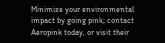Minimize your environmental impact by going pink; contact Aeropink today, or visit their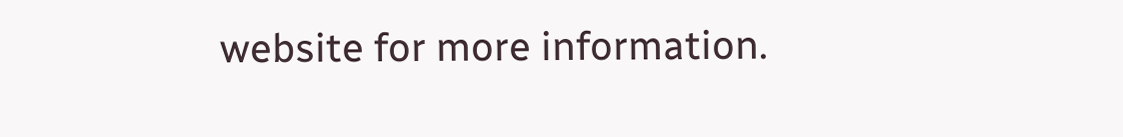website for more information.